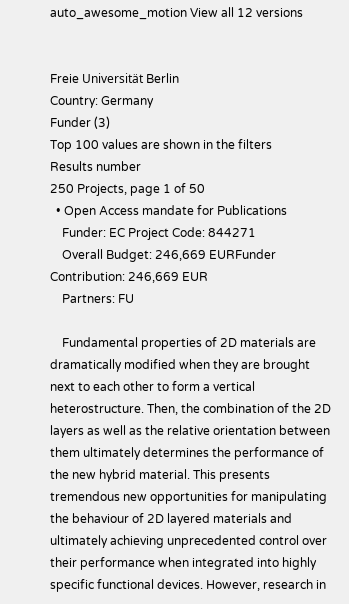auto_awesome_motion View all 12 versions


Freie Universität Berlin
Country: Germany
Funder (3)
Top 100 values are shown in the filters
Results number
250 Projects, page 1 of 50
  • Open Access mandate for Publications
    Funder: EC Project Code: 844271
    Overall Budget: 246,669 EURFunder Contribution: 246,669 EUR
    Partners: FU

    Fundamental properties of 2D materials are dramatically modified when they are brought next to each other to form a vertical heterostructure. Then, the combination of the 2D layers as well as the relative orientation between them ultimately determines the performance of the new hybrid material. This presents tremendous new opportunities for manipulating the behaviour of 2D layered materials and ultimately achieving unprecedented control over their performance when integrated into highly specific functional devices. However, research in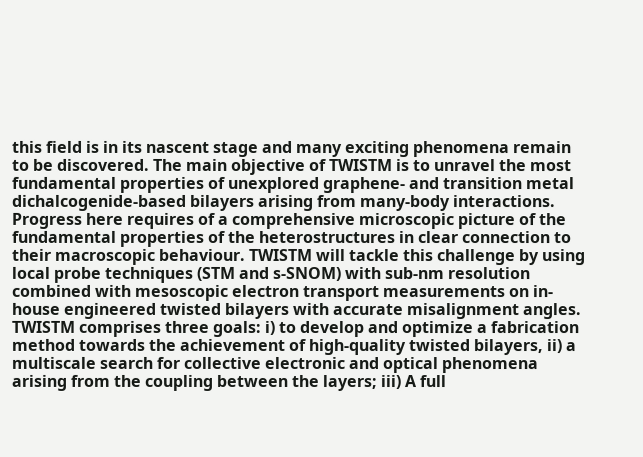this field is in its nascent stage and many exciting phenomena remain to be discovered. The main objective of TWISTM is to unravel the most fundamental properties of unexplored graphene- and transition metal dichalcogenide-based bilayers arising from many-body interactions. Progress here requires of a comprehensive microscopic picture of the fundamental properties of the heterostructures in clear connection to their macroscopic behaviour. TWISTM will tackle this challenge by using local probe techniques (STM and s-SNOM) with sub-nm resolution combined with mesoscopic electron transport measurements on in-house engineered twisted bilayers with accurate misalignment angles. TWISTM comprises three goals: i) to develop and optimize a fabrication method towards the achievement of high-quality twisted bilayers, ii) a multiscale search for collective electronic and optical phenomena arising from the coupling between the layers; iii) A full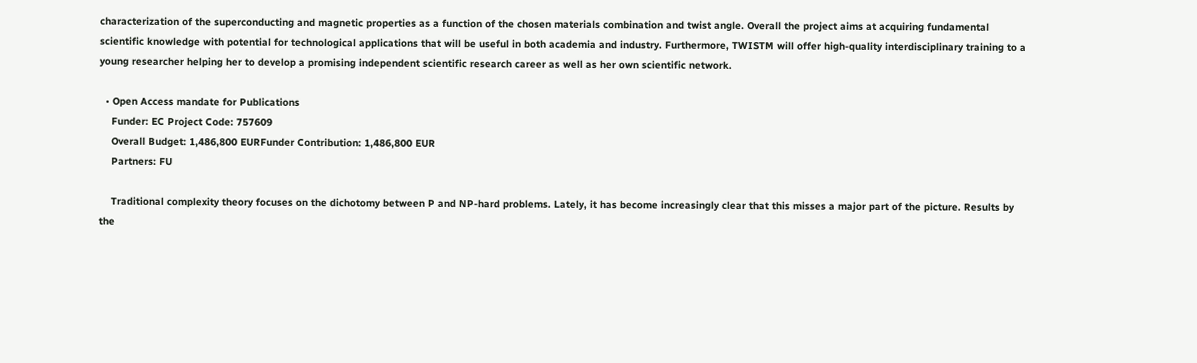characterization of the superconducting and magnetic properties as a function of the chosen materials combination and twist angle. Overall the project aims at acquiring fundamental scientific knowledge with potential for technological applications that will be useful in both academia and industry. Furthermore, TWISTM will offer high-quality interdisciplinary training to a young researcher helping her to develop a promising independent scientific research career as well as her own scientific network.

  • Open Access mandate for Publications
    Funder: EC Project Code: 757609
    Overall Budget: 1,486,800 EURFunder Contribution: 1,486,800 EUR
    Partners: FU

    Traditional complexity theory focuses on the dichotomy between P and NP-hard problems. Lately, it has become increasingly clear that this misses a major part of the picture. Results by the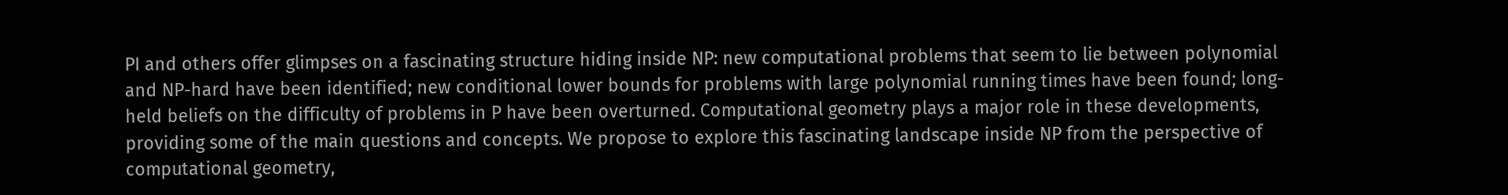PI and others offer glimpses on a fascinating structure hiding inside NP: new computational problems that seem to lie between polynomial and NP-hard have been identified; new conditional lower bounds for problems with large polynomial running times have been found; long-held beliefs on the difficulty of problems in P have been overturned. Computational geometry plays a major role in these developments, providing some of the main questions and concepts. We propose to explore this fascinating landscape inside NP from the perspective of computational geometry,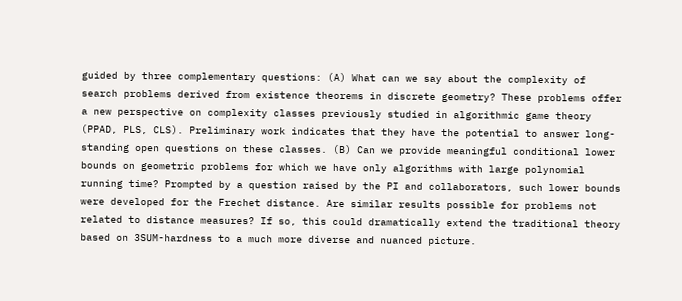guided by three complementary questions: (A) What can we say about the complexity of search problems derived from existence theorems in discrete geometry? These problems offer a new perspective on complexity classes previously studied in algorithmic game theory (PPAD, PLS, CLS). Preliminary work indicates that they have the potential to answer long-standing open questions on these classes. (B) Can we provide meaningful conditional lower bounds on geometric problems for which we have only algorithms with large polynomial running time? Prompted by a question raised by the PI and collaborators, such lower bounds were developed for the Frechet distance. Are similar results possible for problems not related to distance measures? If so, this could dramatically extend the traditional theory based on 3SUM-hardness to a much more diverse and nuanced picture.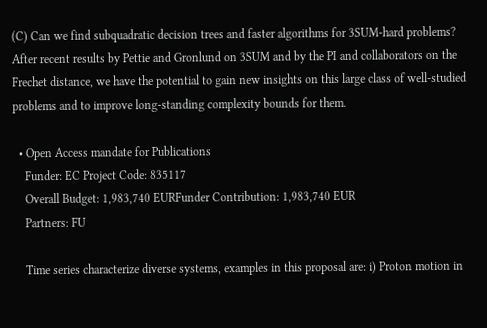(C) Can we find subquadratic decision trees and faster algorithms for 3SUM-hard problems? After recent results by Pettie and Gronlund on 3SUM and by the PI and collaborators on the Frechet distance, we have the potential to gain new insights on this large class of well-studied problems and to improve long-standing complexity bounds for them.

  • Open Access mandate for Publications
    Funder: EC Project Code: 835117
    Overall Budget: 1,983,740 EURFunder Contribution: 1,983,740 EUR
    Partners: FU

    Time series characterize diverse systems, examples in this proposal are: i) Proton motion in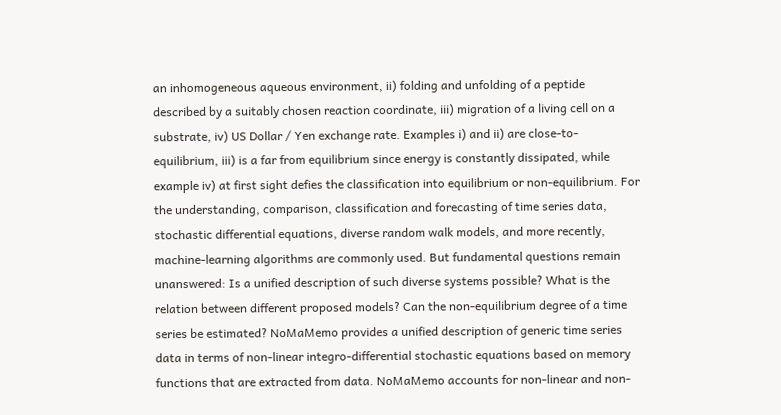an inhomogeneous aqueous environment, ii) folding and unfolding of a peptide described by a suitably chosen reaction coordinate, iii) migration of a living cell on a substrate, iv) US Dollar / Yen exchange rate. Examples i) and ii) are close-to-equilibrium, iii) is a far from equilibrium since energy is constantly dissipated, while example iv) at first sight defies the classification into equilibrium or non-equilibrium. For the understanding, comparison, classification and forecasting of time series data, stochastic differential equations, diverse random walk models, and more recently, machine-learning algorithms are commonly used. But fundamental questions remain unanswered: Is a unified description of such diverse systems possible? What is the relation between different proposed models? Can the non-equilibrium degree of a time series be estimated? NoMaMemo provides a unified description of generic time series data in terms of non-linear integro-differential stochastic equations based on memory functions that are extracted from data. NoMaMemo accounts for non-linear and non-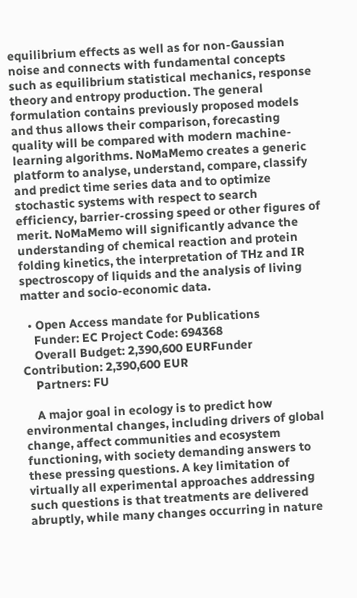equilibrium effects as well as for non-Gaussian noise and connects with fundamental concepts such as equilibrium statistical mechanics, response theory and entropy production. The general formulation contains previously proposed models and thus allows their comparison, forecasting quality will be compared with modern machine-learning algorithms. NoMaMemo creates a generic platform to analyse, understand, compare, classify and predict time series data and to optimize stochastic systems with respect to search efficiency, barrier-crossing speed or other figures of merit. NoMaMemo will significantly advance the understanding of chemical reaction and protein folding kinetics, the interpretation of THz and IR spectroscopy of liquids and the analysis of living matter and socio-economic data.

  • Open Access mandate for Publications
    Funder: EC Project Code: 694368
    Overall Budget: 2,390,600 EURFunder Contribution: 2,390,600 EUR
    Partners: FU

    A major goal in ecology is to predict how environmental changes, including drivers of global change, affect communities and ecosystem functioning, with society demanding answers to these pressing questions. A key limitation of virtually all experimental approaches addressing such questions is that treatments are delivered abruptly, while many changes occurring in nature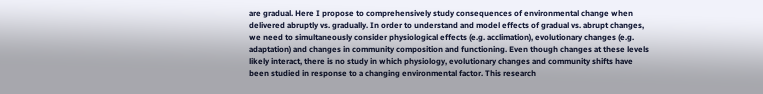are gradual. Here I propose to comprehensively study consequences of environmental change when delivered abruptly vs. gradually. In order to understand and model effects of gradual vs. abrupt changes, we need to simultaneously consider physiological effects (e.g. acclimation), evolutionary changes (e.g. adaptation) and changes in community composition and functioning. Even though changes at these levels likely interact, there is no study in which physiology, evolutionary changes and community shifts have been studied in response to a changing environmental factor. This research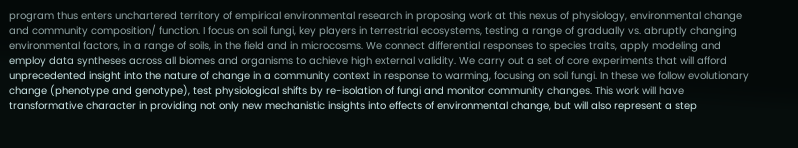program thus enters unchartered territory of empirical environmental research in proposing work at this nexus of physiology, environmental change and community composition/ function. I focus on soil fungi, key players in terrestrial ecosystems, testing a range of gradually vs. abruptly changing environmental factors, in a range of soils, in the field and in microcosms. We connect differential responses to species traits, apply modeling and employ data syntheses across all biomes and organisms to achieve high external validity. We carry out a set of core experiments that will afford unprecedented insight into the nature of change in a community context in response to warming, focusing on soil fungi. In these we follow evolutionary change (phenotype and genotype), test physiological shifts by re-isolation of fungi and monitor community changes. This work will have transformative character in providing not only new mechanistic insights into effects of environmental change, but will also represent a step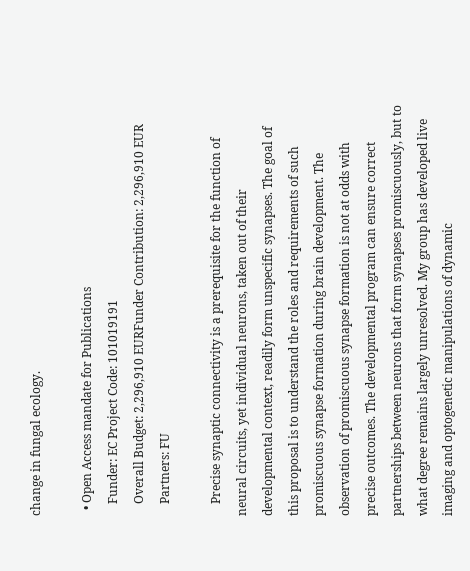change in fungal ecology.

  • Open Access mandate for Publications
    Funder: EC Project Code: 101019191
    Overall Budget: 2,296,910 EURFunder Contribution: 2,296,910 EUR
    Partners: FU

    Precise synaptic connectivity is a prerequisite for the function of neural circuits, yet individual neurons, taken out of their developmental context, readily form unspecific synapses. The goal of this proposal is to understand the roles and requirements of such promiscuous synapse formation during brain development. The observation of promiscuous synapse formation is not at odds with precise outcomes. The developmental program can ensure correct partnerships between neurons that form synapses promiscuously, but to what degree remains largely unresolved. My group has developed live imaging and optogenetic manipulations of dynamic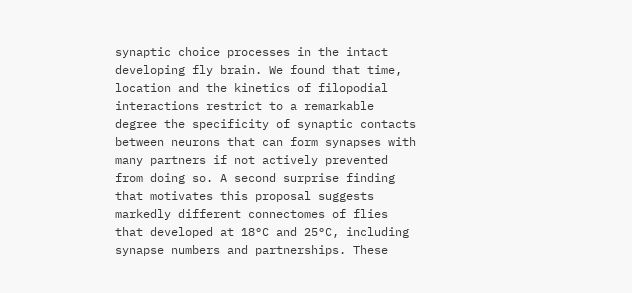synaptic choice processes in the intact developing fly brain. We found that time, location and the kinetics of filopodial interactions restrict to a remarkable degree the specificity of synaptic contacts between neurons that can form synapses with many partners if not actively prevented from doing so. A second surprise finding that motivates this proposal suggests markedly different connectomes of flies that developed at 18°C and 25°C, including synapse numbers and partnerships. These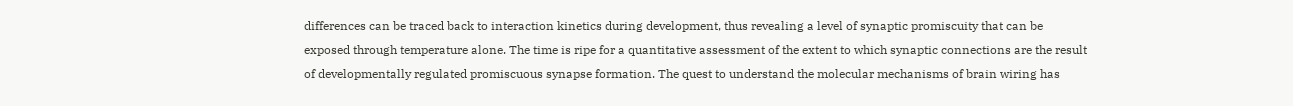differences can be traced back to interaction kinetics during development, thus revealing a level of synaptic promiscuity that can be exposed through temperature alone. The time is ripe for a quantitative assessment of the extent to which synaptic connections are the result of developmentally regulated promiscuous synapse formation. The quest to understand the molecular mechanisms of brain wiring has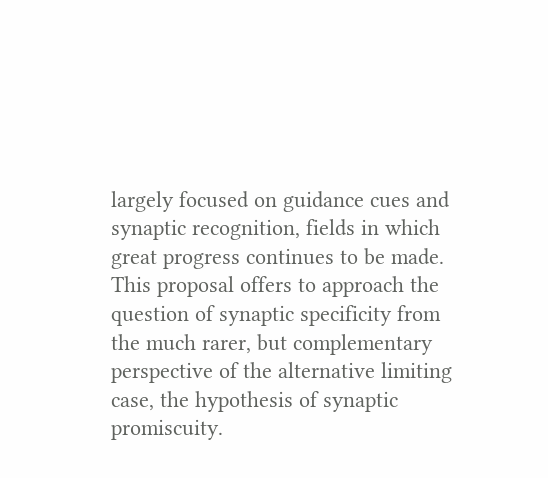largely focused on guidance cues and synaptic recognition, fields in which great progress continues to be made. This proposal offers to approach the question of synaptic specificity from the much rarer, but complementary perspective of the alternative limiting case, the hypothesis of synaptic promiscuity.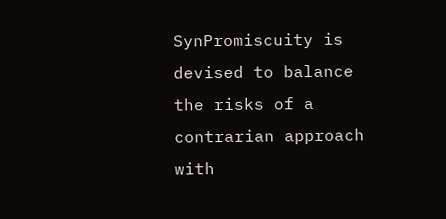SynPromiscuity is devised to balance the risks of a contrarian approach with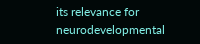its relevance for neurodevelopmental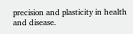precision and plasticity in health and disease.